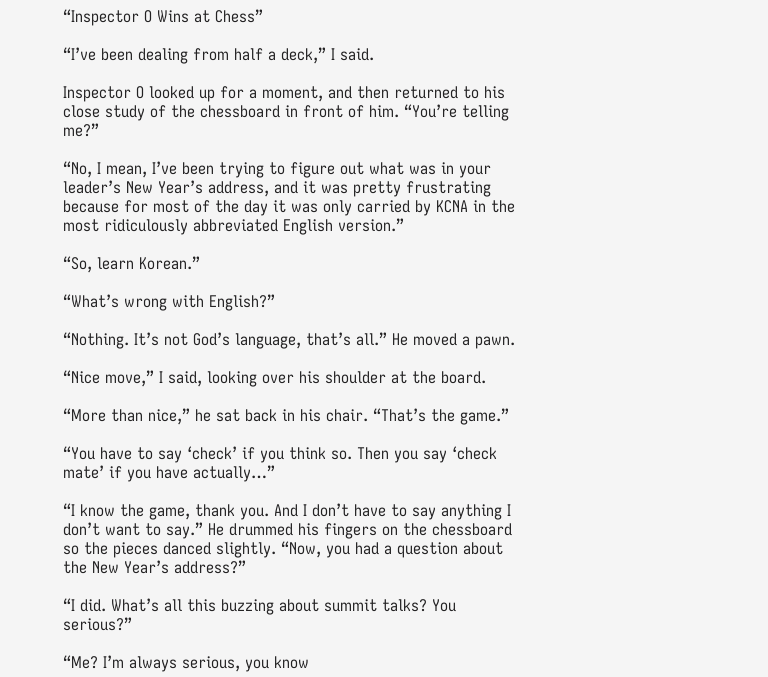“Inspector O Wins at Chess”

“I’ve been dealing from half a deck,” I said.

Inspector O looked up for a moment, and then returned to his close study of the chessboard in front of him. “You’re telling me?”

“No, I mean, I’ve been trying to figure out what was in your leader’s New Year’s address, and it was pretty frustrating because for most of the day it was only carried by KCNA in the most ridiculously abbreviated English version.”

“So, learn Korean.”

“What’s wrong with English?”

“Nothing. It’s not God’s language, that’s all.” He moved a pawn.

“Nice move,” I said, looking over his shoulder at the board.

“More than nice,” he sat back in his chair. “That’s the game.”

“You have to say ‘check’ if you think so. Then you say ‘check mate’ if you have actually…”

“I know the game, thank you. And I don’t have to say anything I don’t want to say.” He drummed his fingers on the chessboard so the pieces danced slightly. “Now, you had a question about the New Year’s address?”

“I did. What’s all this buzzing about summit talks? You serious?”

“Me? I’m always serious, you know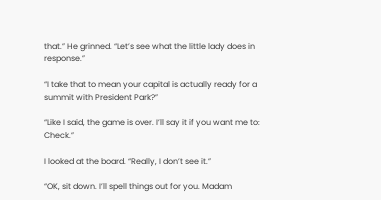that.” He grinned. “Let’s see what the little lady does in response.”

“I take that to mean your capital is actually ready for a summit with President Park?”

“Like I said, the game is over. I’ll say it if you want me to: Check.”

I looked at the board. “Really, I don’t see it.”

“OK, sit down. I’ll spell things out for you. Madam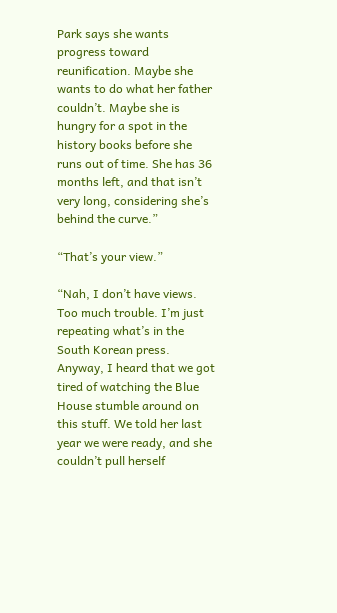Park says she wants progress toward reunification. Maybe she wants to do what her father couldn’t. Maybe she is hungry for a spot in the history books before she runs out of time. She has 36 months left, and that isn’t very long, considering she’s behind the curve.”

“That’s your view.”

“Nah, I don’t have views. Too much trouble. I’m just repeating what’s in the South Korean press. Anyway, I heard that we got tired of watching the Blue House stumble around on this stuff. We told her last year we were ready, and she couldn’t pull herself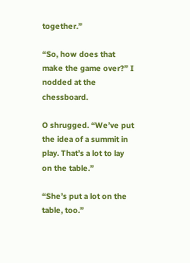together.”

“So, how does that make the game over?” I nodded at the chessboard.

O shrugged. “We’ve put the idea of a summit in play. That’s a lot to lay on the table.”

“She’s put a lot on the table, too.”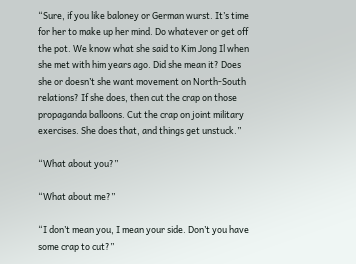“Sure, if you like baloney or German wurst. It’s time for her to make up her mind. Do whatever or get off the pot. We know what she said to Kim Jong Il when she met with him years ago. Did she mean it? Does she or doesn’t she want movement on North-South relations? If she does, then cut the crap on those propaganda balloons. Cut the crap on joint military exercises. She does that, and things get unstuck.”

“What about you?”

“What about me?”

“I don’t mean you, I mean your side. Don’t you have some crap to cut?”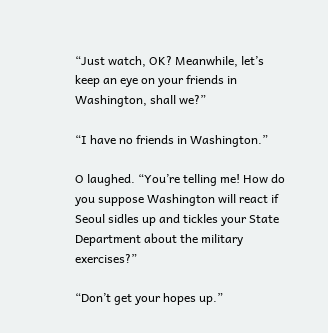“Just watch, OK? Meanwhile, let’s keep an eye on your friends in Washington, shall we?”

“I have no friends in Washington.”

O laughed. “You’re telling me! How do you suppose Washington will react if Seoul sidles up and tickles your State Department about the military exercises?”

“Don’t get your hopes up.”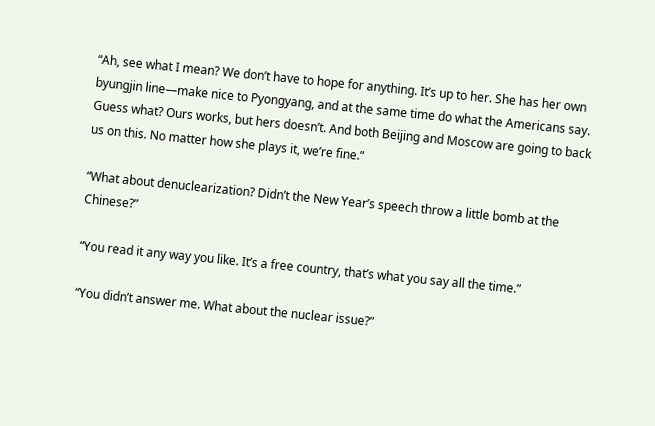“Ah, see what I mean? We don’t have to hope for anything. It’s up to her. She has her own byungjin line—make nice to Pyongyang, and at the same time do what the Americans say. Guess what? Ours works, but hers doesn’t. And both Beijing and Moscow are going to back us on this. No matter how she plays it, we’re fine.”

“What about denuclearization? Didn’t the New Year’s speech throw a little bomb at the Chinese?”

“You read it any way you like. It’s a free country, that’s what you say all the time.”

“You didn’t answer me. What about the nuclear issue?”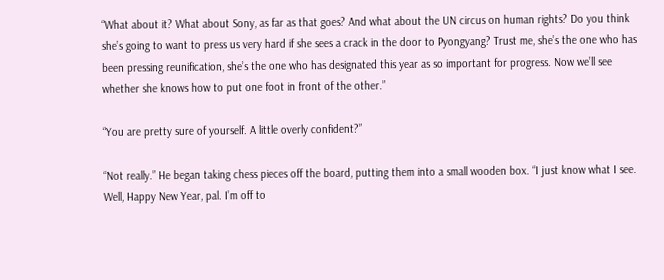“What about it? What about Sony, as far as that goes? And what about the UN circus on human rights? Do you think she’s going to want to press us very hard if she sees a crack in the door to Pyongyang? Trust me, she’s the one who has been pressing reunification, she’s the one who has designated this year as so important for progress. Now we’ll see whether she knows how to put one foot in front of the other.”

“You are pretty sure of yourself. A little overly confident?”

“Not really.” He began taking chess pieces off the board, putting them into a small wooden box. “I just know what I see. Well, Happy New Year, pal. I’m off to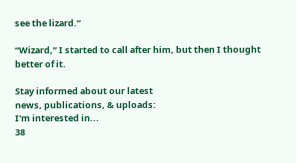see the lizard.”

“Wizard,” I started to call after him, but then I thought better of it.

Stay informed about our latest
news, publications, & uploads:
I'm interested in...
38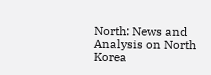North: News and Analysis on North Korea